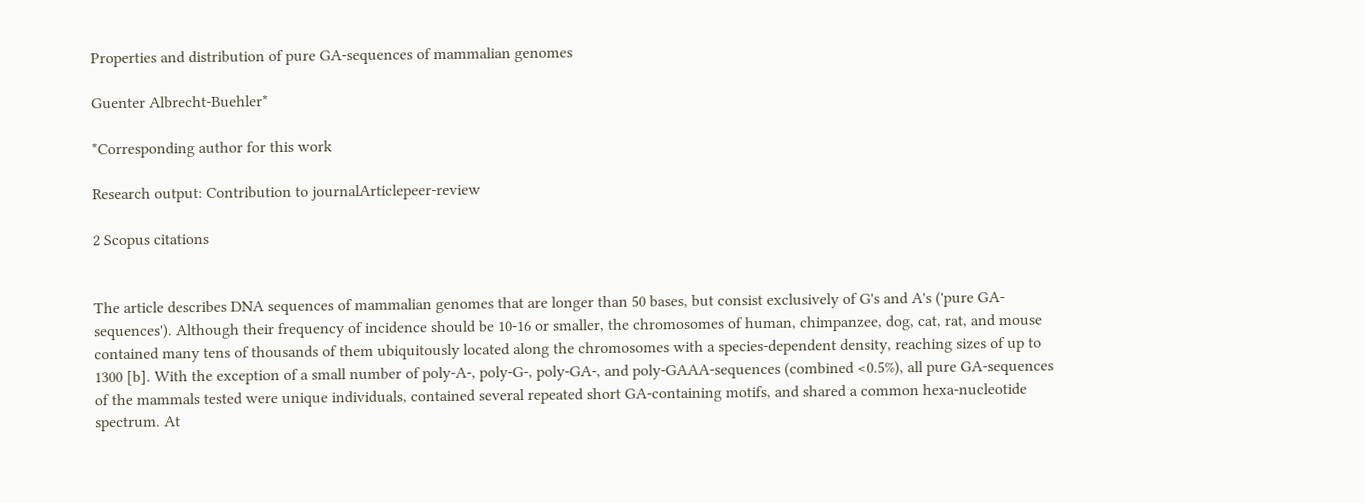Properties and distribution of pure GA-sequences of mammalian genomes

Guenter Albrecht-Buehler*

*Corresponding author for this work

Research output: Contribution to journalArticlepeer-review

2 Scopus citations


The article describes DNA sequences of mammalian genomes that are longer than 50 bases, but consist exclusively of G's and A's ('pure GA-sequences'). Although their frequency of incidence should be 10-16 or smaller, the chromosomes of human, chimpanzee, dog, cat, rat, and mouse contained many tens of thousands of them ubiquitously located along the chromosomes with a species-dependent density, reaching sizes of up to 1300 [b]. With the exception of a small number of poly-A-, poly-G-, poly-GA-, and poly-GAAA-sequences (combined <0.5%), all pure GA-sequences of the mammals tested were unique individuals, contained several repeated short GA-containing motifs, and shared a common hexa-nucleotide spectrum. At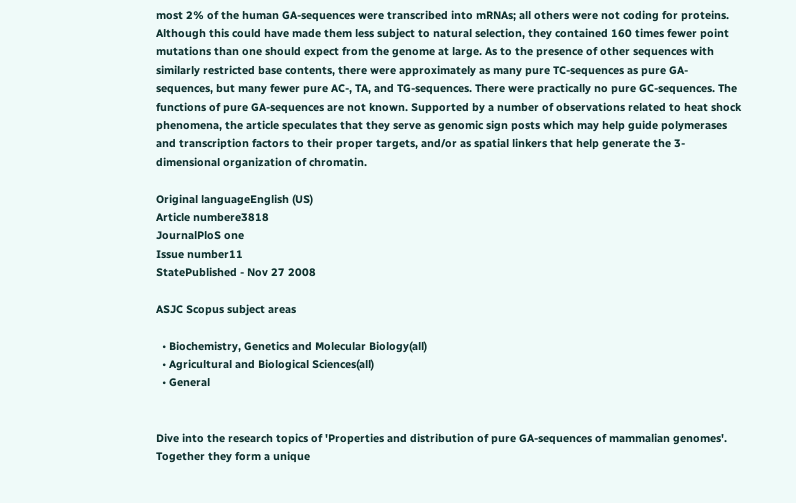most 2% of the human GA-sequences were transcribed into mRNAs; all others were not coding for proteins. Although this could have made them less subject to natural selection, they contained 160 times fewer point mutations than one should expect from the genome at large. As to the presence of other sequences with similarly restricted base contents, there were approximately as many pure TC-sequences as pure GA-sequences, but many fewer pure AC-, TA, and TG-sequences. There were practically no pure GC-sequences. The functions of pure GA-sequences are not known. Supported by a number of observations related to heat shock phenomena, the article speculates that they serve as genomic sign posts which may help guide polymerases and transcription factors to their proper targets, and/or as spatial linkers that help generate the 3-dimensional organization of chromatin.

Original languageEnglish (US)
Article numbere3818
JournalPloS one
Issue number11
StatePublished - Nov 27 2008

ASJC Scopus subject areas

  • Biochemistry, Genetics and Molecular Biology(all)
  • Agricultural and Biological Sciences(all)
  • General


Dive into the research topics of 'Properties and distribution of pure GA-sequences of mammalian genomes'. Together they form a unique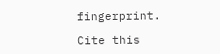fingerprint.

Cite this